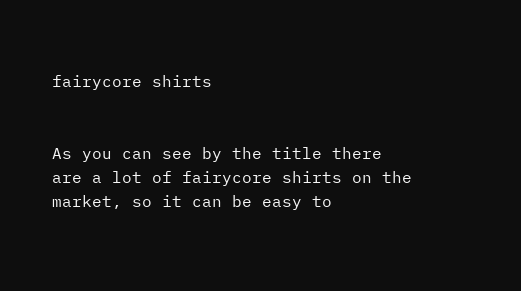fairycore shirts


As you can see by the title there are a lot of fairycore shirts on the market, so it can be easy to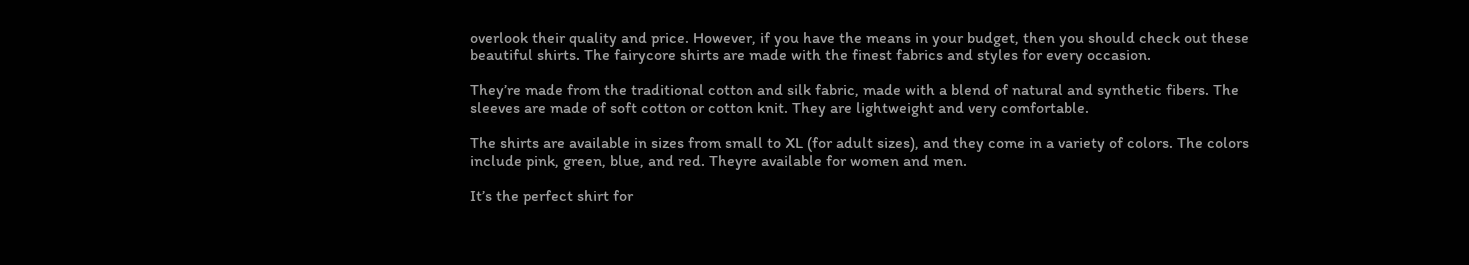overlook their quality and price. However, if you have the means in your budget, then you should check out these beautiful shirts. The fairycore shirts are made with the finest fabrics and styles for every occasion.

They’re made from the traditional cotton and silk fabric, made with a blend of natural and synthetic fibers. The sleeves are made of soft cotton or cotton knit. They are lightweight and very comfortable.

The shirts are available in sizes from small to XL (for adult sizes), and they come in a variety of colors. The colors include pink, green, blue, and red. Theyre available for women and men.

It’s the perfect shirt for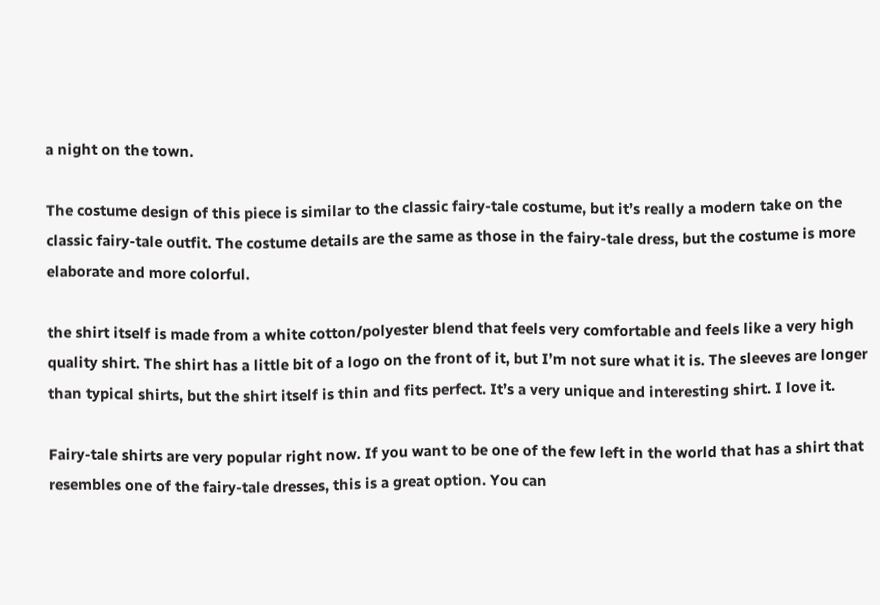a night on the town.

The costume design of this piece is similar to the classic fairy-tale costume, but it’s really a modern take on the classic fairy-tale outfit. The costume details are the same as those in the fairy-tale dress, but the costume is more elaborate and more colorful.

the shirt itself is made from a white cotton/polyester blend that feels very comfortable and feels like a very high quality shirt. The shirt has a little bit of a logo on the front of it, but I’m not sure what it is. The sleeves are longer than typical shirts, but the shirt itself is thin and fits perfect. It’s a very unique and interesting shirt. I love it.

Fairy-tale shirts are very popular right now. If you want to be one of the few left in the world that has a shirt that resembles one of the fairy-tale dresses, this is a great option. You can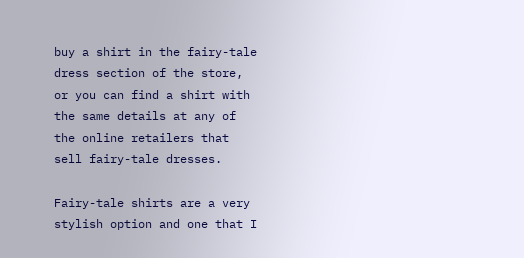buy a shirt in the fairy-tale dress section of the store, or you can find a shirt with the same details at any of the online retailers that sell fairy-tale dresses.

Fairy-tale shirts are a very stylish option and one that I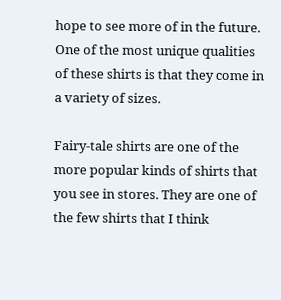hope to see more of in the future. One of the most unique qualities of these shirts is that they come in a variety of sizes.

Fairy-tale shirts are one of the more popular kinds of shirts that you see in stores. They are one of the few shirts that I think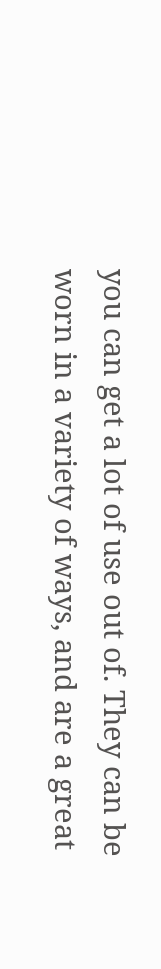you can get a lot of use out of. They can be worn in a variety of ways, and are a great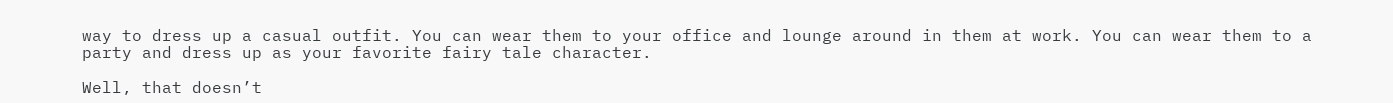way to dress up a casual outfit. You can wear them to your office and lounge around in them at work. You can wear them to a party and dress up as your favorite fairy tale character.

Well, that doesn’t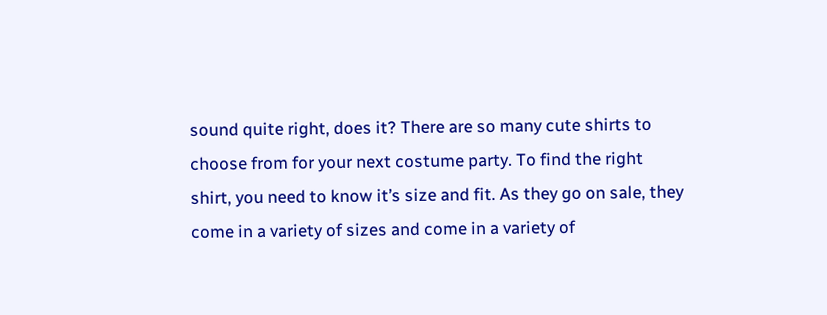sound quite right, does it? There are so many cute shirts to choose from for your next costume party. To find the right shirt, you need to know it’s size and fit. As they go on sale, they come in a variety of sizes and come in a variety of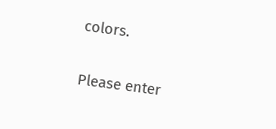colors.


Please enter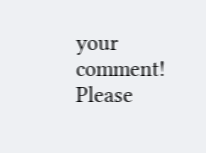your comment!
Please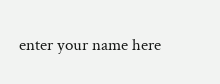enter your name here